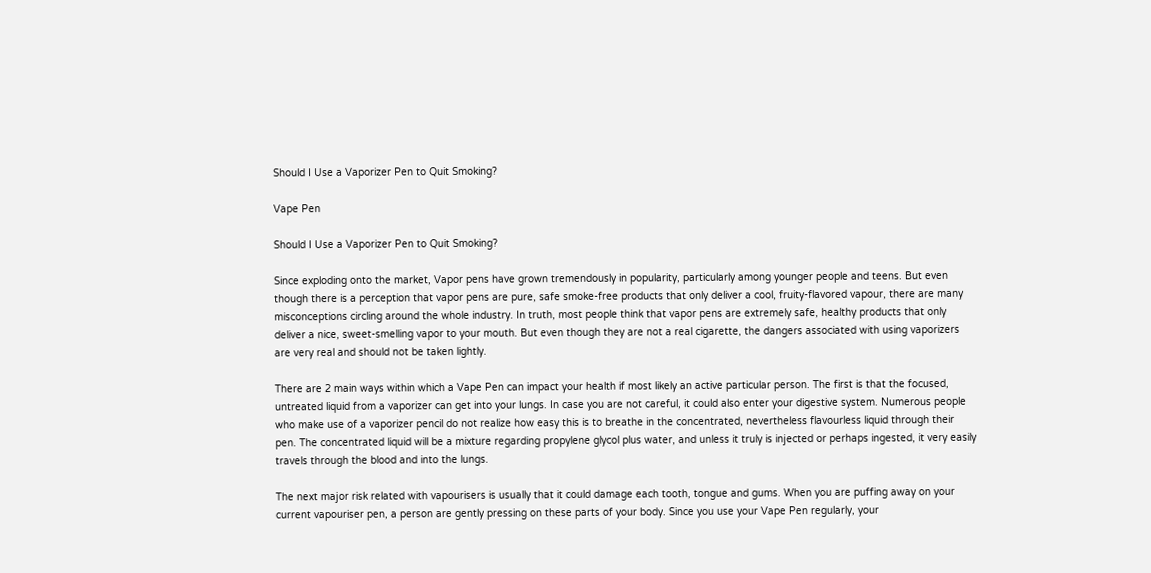Should I Use a Vaporizer Pen to Quit Smoking?

Vape Pen

Should I Use a Vaporizer Pen to Quit Smoking?

Since exploding onto the market, Vapor pens have grown tremendously in popularity, particularly among younger people and teens. But even though there is a perception that vapor pens are pure, safe smoke-free products that only deliver a cool, fruity-flavored vapour, there are many misconceptions circling around the whole industry. In truth, most people think that vapor pens are extremely safe, healthy products that only deliver a nice, sweet-smelling vapor to your mouth. But even though they are not a real cigarette, the dangers associated with using vaporizers are very real and should not be taken lightly.

There are 2 main ways within which a Vape Pen can impact your health if most likely an active particular person. The first is that the focused, untreated liquid from a vaporizer can get into your lungs. In case you are not careful, it could also enter your digestive system. Numerous people who make use of a vaporizer pencil do not realize how easy this is to breathe in the concentrated, nevertheless flavourless liquid through their pen. The concentrated liquid will be a mixture regarding propylene glycol plus water, and unless it truly is injected or perhaps ingested, it very easily travels through the blood and into the lungs.

The next major risk related with vapourisers is usually that it could damage each tooth, tongue and gums. When you are puffing away on your current vapouriser pen, a person are gently pressing on these parts of your body. Since you use your Vape Pen regularly, your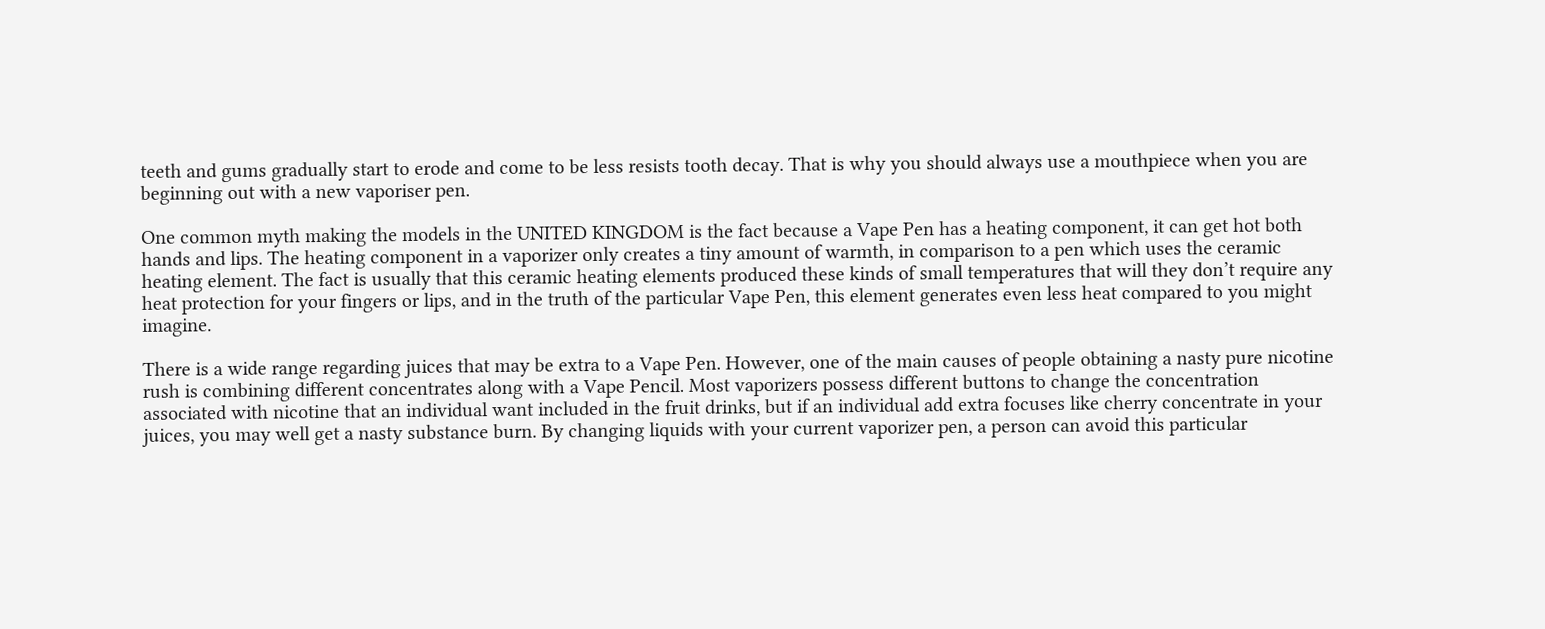teeth and gums gradually start to erode and come to be less resists tooth decay. That is why you should always use a mouthpiece when you are beginning out with a new vaporiser pen.

One common myth making the models in the UNITED KINGDOM is the fact because a Vape Pen has a heating component, it can get hot both hands and lips. The heating component in a vaporizer only creates a tiny amount of warmth, in comparison to a pen which uses the ceramic heating element. The fact is usually that this ceramic heating elements produced these kinds of small temperatures that will they don’t require any heat protection for your fingers or lips, and in the truth of the particular Vape Pen, this element generates even less heat compared to you might imagine.

There is a wide range regarding juices that may be extra to a Vape Pen. However, one of the main causes of people obtaining a nasty pure nicotine rush is combining different concentrates along with a Vape Pencil. Most vaporizers possess different buttons to change the concentration associated with nicotine that an individual want included in the fruit drinks, but if an individual add extra focuses like cherry concentrate in your juices, you may well get a nasty substance burn. By changing liquids with your current vaporizer pen, a person can avoid this particular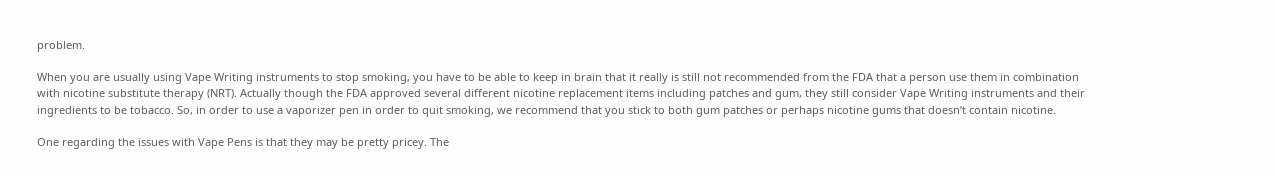problem.

When you are usually using Vape Writing instruments to stop smoking, you have to be able to keep in brain that it really is still not recommended from the FDA that a person use them in combination with nicotine substitute therapy (NRT). Actually though the FDA approved several different nicotine replacement items including patches and gum, they still consider Vape Writing instruments and their ingredients to be tobacco. So, in order to use a vaporizer pen in order to quit smoking, we recommend that you stick to both gum patches or perhaps nicotine gums that doesn’t contain nicotine.

One regarding the issues with Vape Pens is that they may be pretty pricey. The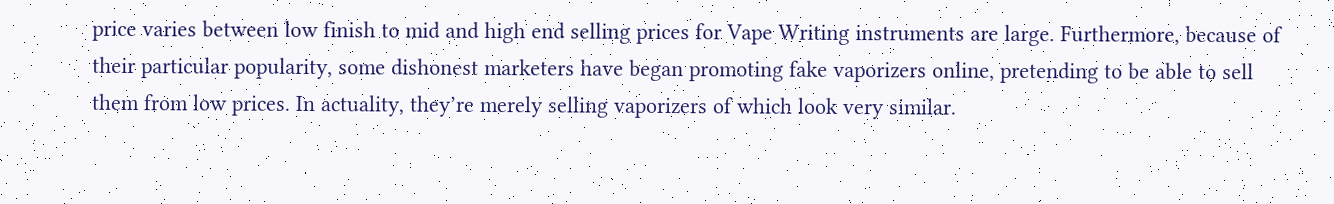price varies between low finish to mid and high end selling prices for Vape Writing instruments are large. Furthermore, because of their particular popularity, some dishonest marketers have began promoting fake vaporizers online, pretending to be able to sell them from low prices. In actuality, they’re merely selling vaporizers of which look very similar.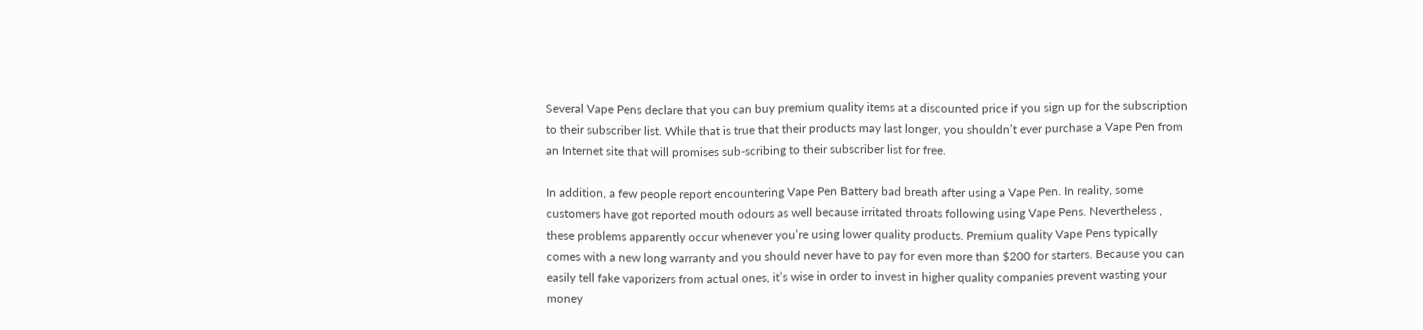Several Vape Pens declare that you can buy premium quality items at a discounted price if you sign up for the subscription to their subscriber list. While that is true that their products may last longer, you shouldn’t ever purchase a Vape Pen from an Internet site that will promises sub-scribing to their subscriber list for free.

In addition, a few people report encountering Vape Pen Battery bad breath after using a Vape Pen. In reality, some customers have got reported mouth odours as well because irritated throats following using Vape Pens. Nevertheless , these problems apparently occur whenever you’re using lower quality products. Premium quality Vape Pens typically comes with a new long warranty and you should never have to pay for even more than $200 for starters. Because you can easily tell fake vaporizers from actual ones, it’s wise in order to invest in higher quality companies prevent wasting your money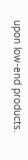upon low-end products.